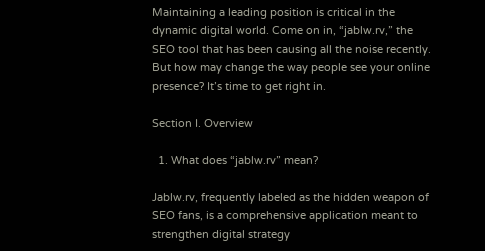Maintaining a leading position is critical in the dynamic digital world. Come on in, “jablw.rv,” the SEO tool that has been causing all the noise recently. But how may change the way people see your online presence? It’s time to get right in.

Section I. Overview

  1. What does “jablw.rv” mean?

Jablw.rv, frequently labeled as the hidden weapon of SEO fans, is a comprehensive application meant to strengthen digital strategy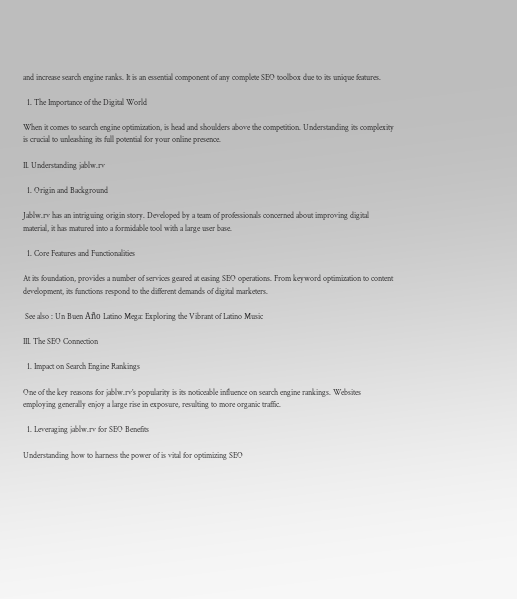and increase search engine ranks. It is an essential component of any complete SEO toolbox due to its unique features.

  1. The Importance of the Digital World

When it comes to search engine optimization, is head and shoulders above the competition. Understanding its complexity is crucial to unleashing its full potential for your online presence.

II. Understanding jablw.rv

  1. Origin and Background

Jablw.rv has an intriguing origin story. Developed by a team of professionals concerned about improving digital material, it has matured into a formidable tool with a large user base.

  1. Core Features and Functionalities

At its foundation, provides a number of services geared at easing SEO operations. From keyword optimization to content development, its functions respond to the different demands of digital marketers.

 See also : Un Buen Año Latino Mega: Exploring the Vibrant of Latino Music

III. The SEO Connection

  1. Impact on Search Engine Rankings

One of the key reasons for jablw.rv’s popularity is its noticeable influence on search engine rankings. Websites employing generally enjoy a large rise in exposure, resulting to more organic traffic.

  1. Leveraging jablw.rv for SEO Benefits

Understanding how to harness the power of is vital for optimizing SEO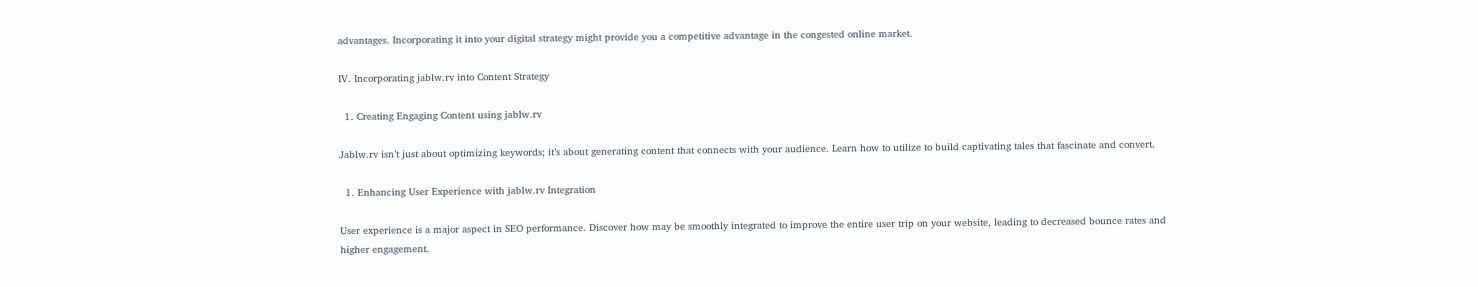advantages. Incorporating it into your digital strategy might provide you a competitive advantage in the congested online market.

IV. Incorporating jablw.rv into Content Strategy

  1. Creating Engaging Content using jablw.rv

Jablw.rv isn’t just about optimizing keywords; it’s about generating content that connects with your audience. Learn how to utilize to build captivating tales that fascinate and convert.

  1. Enhancing User Experience with jablw.rv Integration

User experience is a major aspect in SEO performance. Discover how may be smoothly integrated to improve the entire user trip on your website, leading to decreased bounce rates and higher engagement.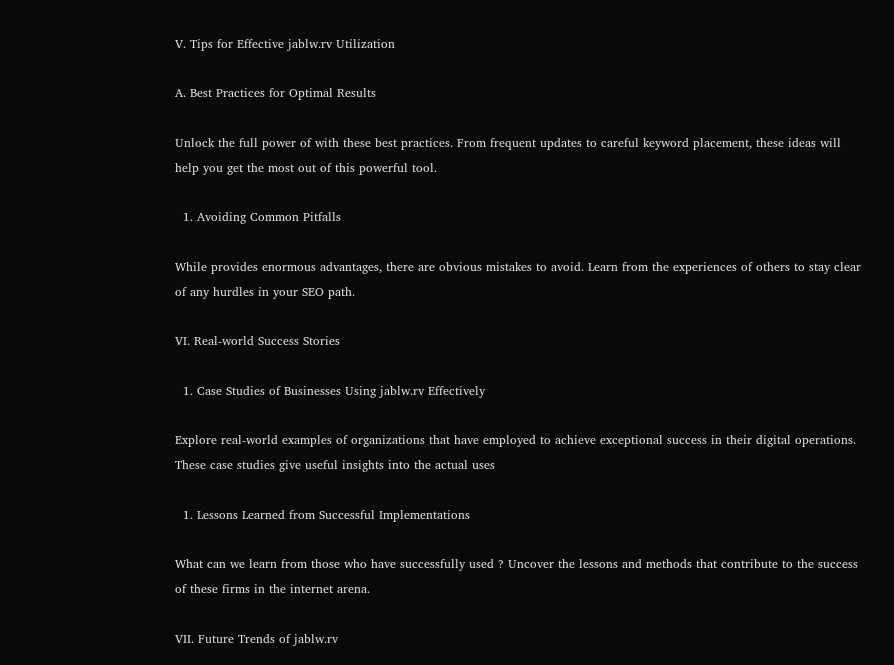V. Tips for Effective jablw.rv Utilization

A. Best Practices for Optimal Results

Unlock the full power of with these best practices. From frequent updates to careful keyword placement, these ideas will help you get the most out of this powerful tool.

  1. Avoiding Common Pitfalls

While provides enormous advantages, there are obvious mistakes to avoid. Learn from the experiences of others to stay clear of any hurdles in your SEO path.

VI. Real-world Success Stories

  1. Case Studies of Businesses Using jablw.rv Effectively

Explore real-world examples of organizations that have employed to achieve exceptional success in their digital operations. These case studies give useful insights into the actual uses

  1. Lessons Learned from Successful Implementations

What can we learn from those who have successfully used ? Uncover the lessons and methods that contribute to the success of these firms in the internet arena.

VII. Future Trends of jablw.rv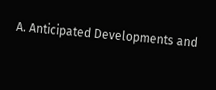A. Anticipated Developments and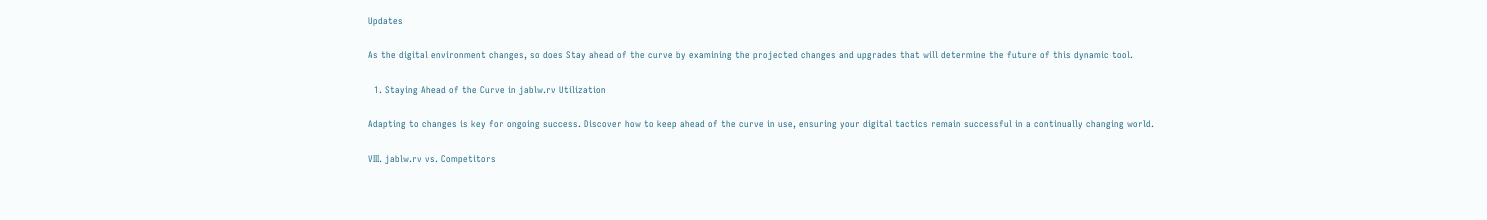Updates

As the digital environment changes, so does Stay ahead of the curve by examining the projected changes and upgrades that will determine the future of this dynamic tool.

  1. Staying Ahead of the Curve in jablw.rv Utilization

Adapting to changes is key for ongoing success. Discover how to keep ahead of the curve in use, ensuring your digital tactics remain successful in a continually changing world.

VIII. jablw.rv vs. Competitors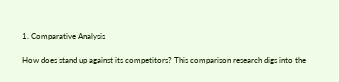1. Comparative Analysis

How does stand up against its competitors? This comparison research digs into the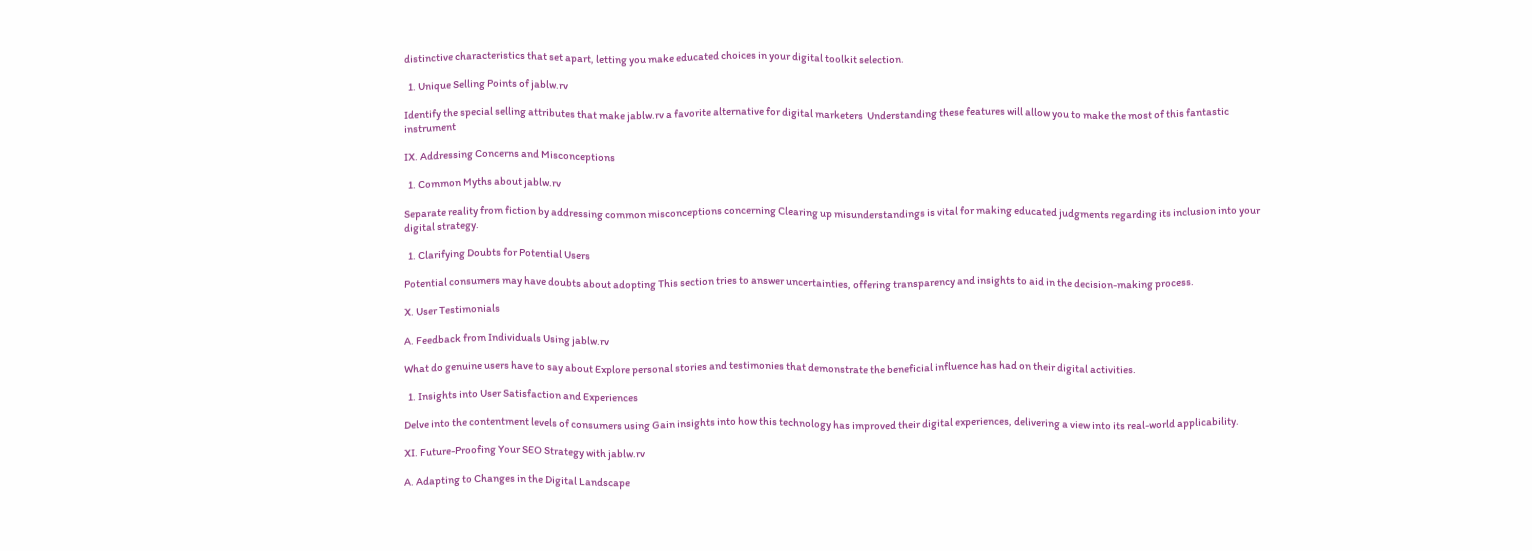distinctive characteristics that set apart, letting you make educated choices in your digital toolkit selection.

  1. Unique Selling Points of jablw.rv

Identify the special selling attributes that make jablw.rv a favorite alternative for digital marketers  Understanding these features will allow you to make the most of this fantastic instrument

IX. Addressing Concerns and Misconceptions

  1. Common Myths about jablw.rv

Separate reality from fiction by addressing common misconceptions concerning Clearing up misunderstandings is vital for making educated judgments regarding its inclusion into your digital strategy.

  1. Clarifying Doubts for Potential Users

Potential consumers may have doubts about adopting This section tries to answer uncertainties, offering transparency and insights to aid in the decision-making process.

X. User Testimonials

A. Feedback from Individuals Using jablw.rv

What do genuine users have to say about Explore personal stories and testimonies that demonstrate the beneficial influence has had on their digital activities.

  1. Insights into User Satisfaction and Experiences

Delve into the contentment levels of consumers using Gain insights into how this technology has improved their digital experiences, delivering a view into its real-world applicability.

XI. Future-Proofing Your SEO Strategy with jablw.rv

A. Adapting to Changes in the Digital Landscape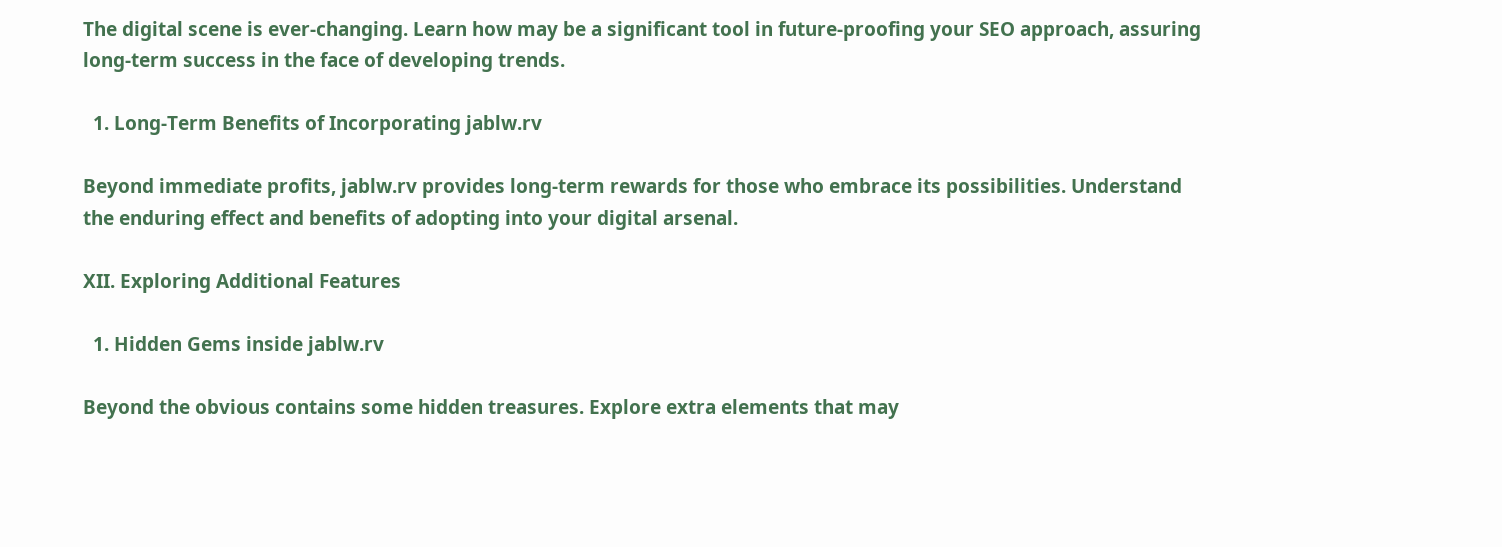The digital scene is ever-changing. Learn how may be a significant tool in future-proofing your SEO approach, assuring long-term success in the face of developing trends.

  1. Long-Term Benefits of Incorporating jablw.rv

Beyond immediate profits, jablw.rv provides long-term rewards for those who embrace its possibilities. Understand the enduring effect and benefits of adopting into your digital arsenal.

XII. Exploring Additional Features

  1. Hidden Gems inside jablw.rv

Beyond the obvious contains some hidden treasures. Explore extra elements that may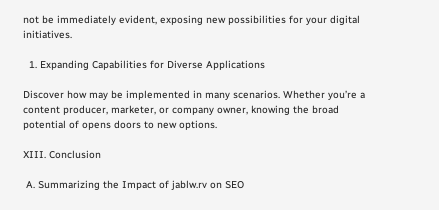not be immediately evident, exposing new possibilities for your digital initiatives.

  1. Expanding Capabilities for Diverse Applications

Discover how may be implemented in many scenarios. Whether you’re a content producer, marketer, or company owner, knowing the broad potential of opens doors to new options.

XIII. Conclusion

 A. Summarizing the Impact of jablw.rv on SEO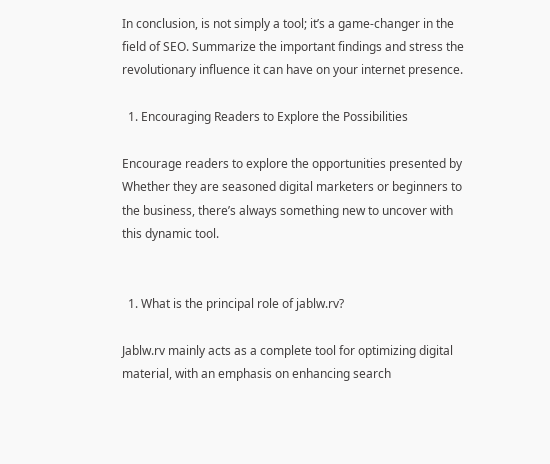In conclusion, is not simply a tool; it’s a game-changer in the field of SEO. Summarize the important findings and stress the revolutionary influence it can have on your internet presence.

  1. Encouraging Readers to Explore the Possibilities

Encourage readers to explore the opportunities presented by Whether they are seasoned digital marketers or beginners to the business, there’s always something new to uncover with this dynamic tool.


  1. What is the principal role of jablw.rv?

Jablw.rv mainly acts as a complete tool for optimizing digital material, with an emphasis on enhancing search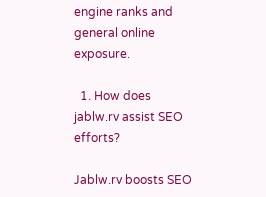engine ranks and general online exposure.

  1. How does jablw.rv assist SEO efforts?

Jablw.rv boosts SEO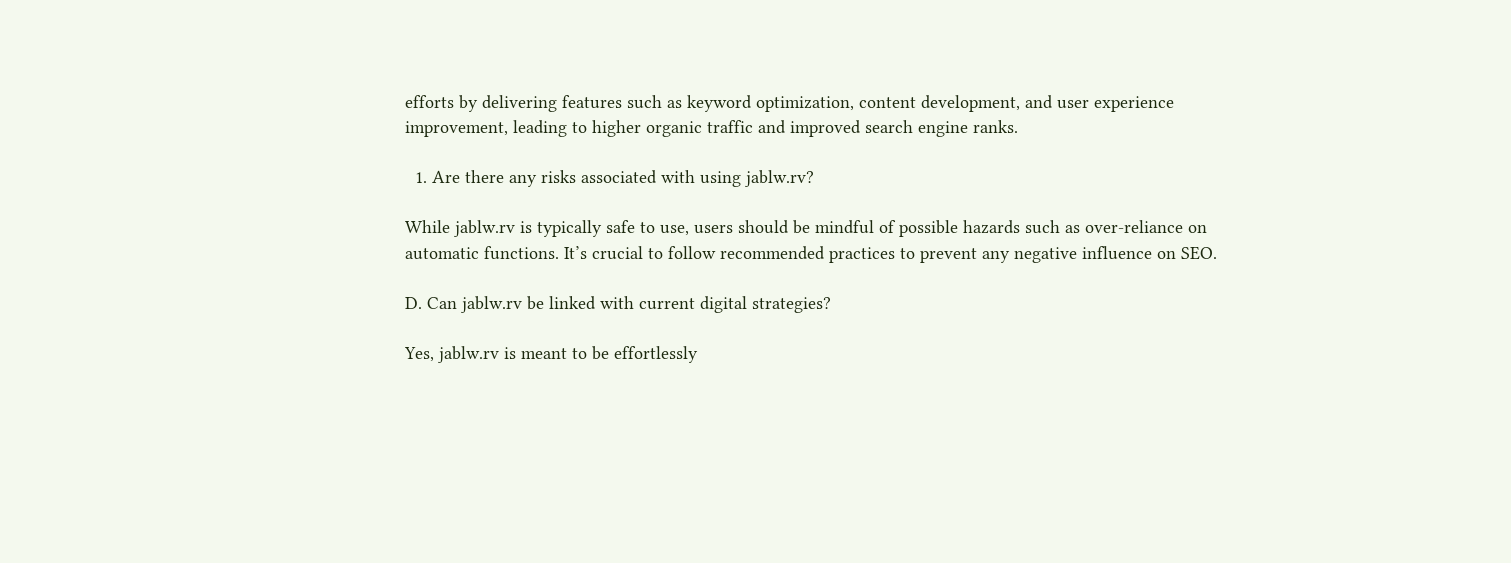efforts by delivering features such as keyword optimization, content development, and user experience improvement, leading to higher organic traffic and improved search engine ranks.

  1. Are there any risks associated with using jablw.rv?

While jablw.rv is typically safe to use, users should be mindful of possible hazards such as over-reliance on automatic functions. It’s crucial to follow recommended practices to prevent any negative influence on SEO.

D. Can jablw.rv be linked with current digital strategies?

Yes, jablw.rv is meant to be effortlessly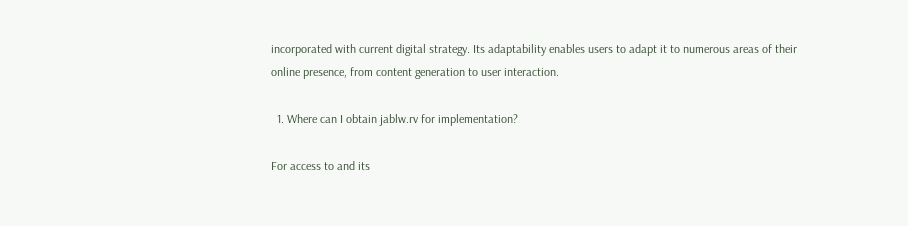incorporated with current digital strategy. Its adaptability enables users to adapt it to numerous areas of their online presence, from content generation to user interaction.

  1. Where can I obtain jablw.rv for implementation?

For access to and its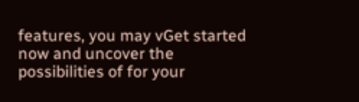features, you may vGet started now and uncover the possibilities of for your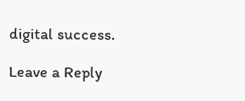digital success.

Leave a Reply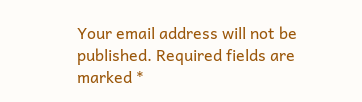Your email address will not be published. Required fields are marked *